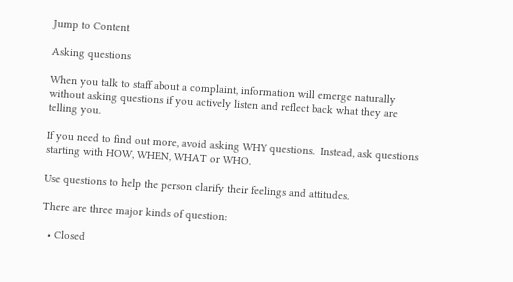Jump to Content

Asking questions

When you talk to staff about a complaint, information will emerge naturally without asking questions if you actively listen and reflect back what they are telling you.

If you need to find out more, avoid asking WHY questions.  Instead, ask questions starting with HOW, WHEN, WHAT or WHO.

Use questions to help the person clarify their feelings and attitudes.

There are three major kinds of question:

  • Closed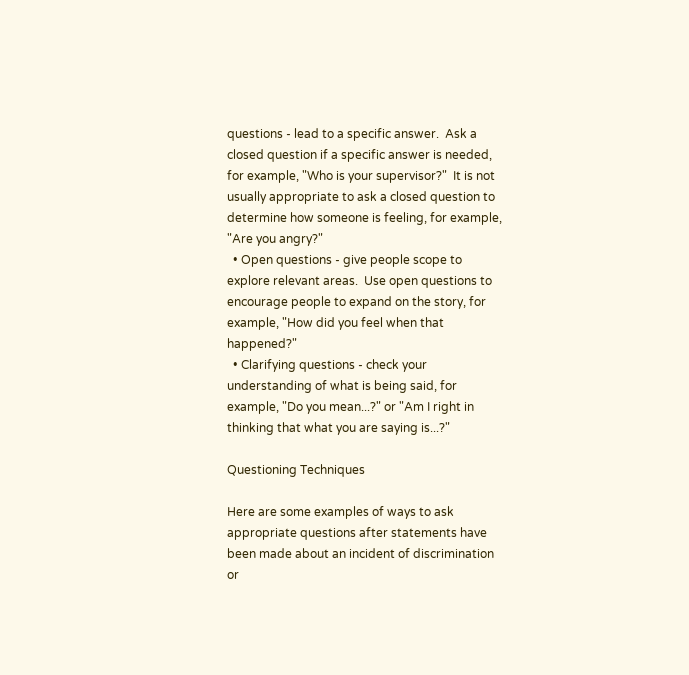questions - lead to a specific answer.  Ask a closed question if a specific answer is needed, for example, "Who is your supervisor?"  It is not usually appropriate to ask a closed question to determine how someone is feeling, for example, "Are you angry?"
  • Open questions - give people scope to explore relevant areas.  Use open questions to encourage people to expand on the story, for example, "How did you feel when that happened?"
  • Clarifying questions - check your understanding of what is being said, for example, "Do you mean...?" or "Am I right in thinking that what you are saying is...?"

Questioning Techniques

Here are some examples of ways to ask appropriate questions after statements have been made about an incident of discrimination or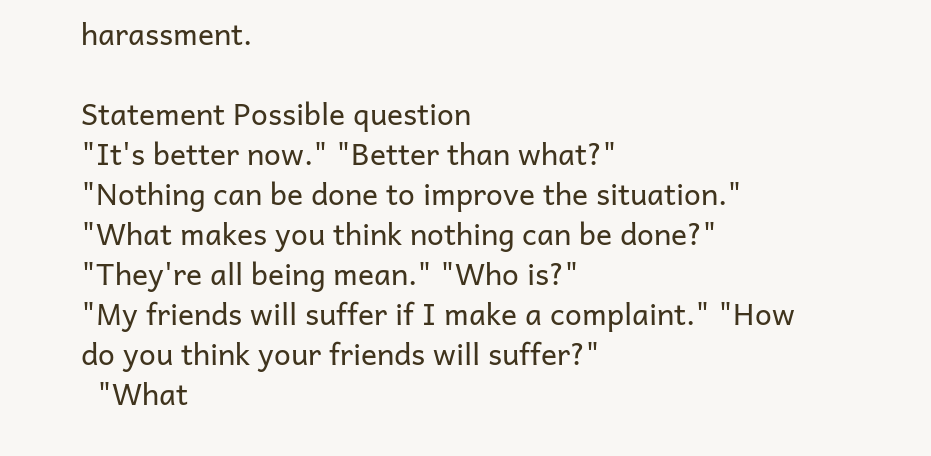harassment.

Statement Possible question
"It's better now." "Better than what?"
"Nothing can be done to improve the situation." "What makes you think nothing can be done?"
"They're all being mean." "Who is?"
"My friends will suffer if I make a complaint." "How do you think your friends will suffer?"
  "What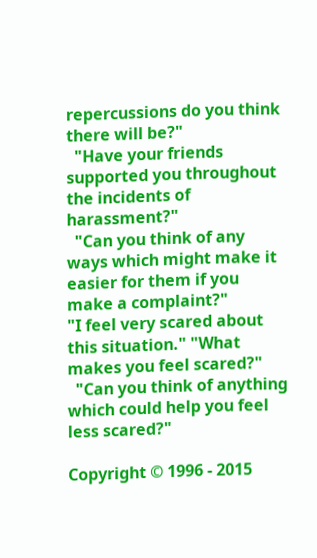repercussions do you think there will be?"
  "Have your friends supported you throughout the incidents of harassment?"
  "Can you think of any ways which might make it easier for them if you make a complaint?"
"I feel very scared about this situation." "What makes you feel scared?"
  "Can you think of anything which could help you feel less scared?"

Copyright © 1996 - 2015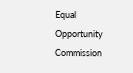Equal Opportunity Commission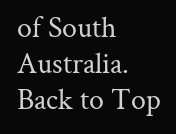of South Australia. Back to Top